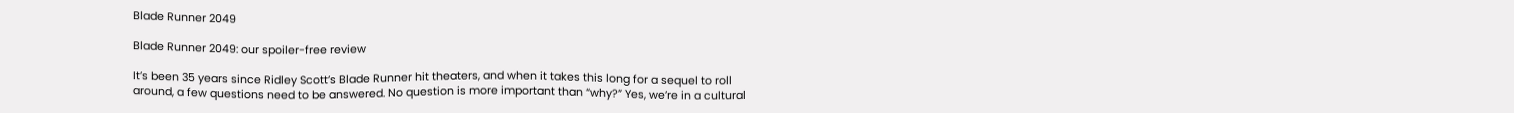Blade Runner 2049

Blade Runner 2049: our spoiler-free review

It’s been 35 years since Ridley Scott’s Blade Runner hit theaters, and when it takes this long for a sequel to roll around, a few questions need to be answered. No question is more important than “why?” Yes, we’re in a cultural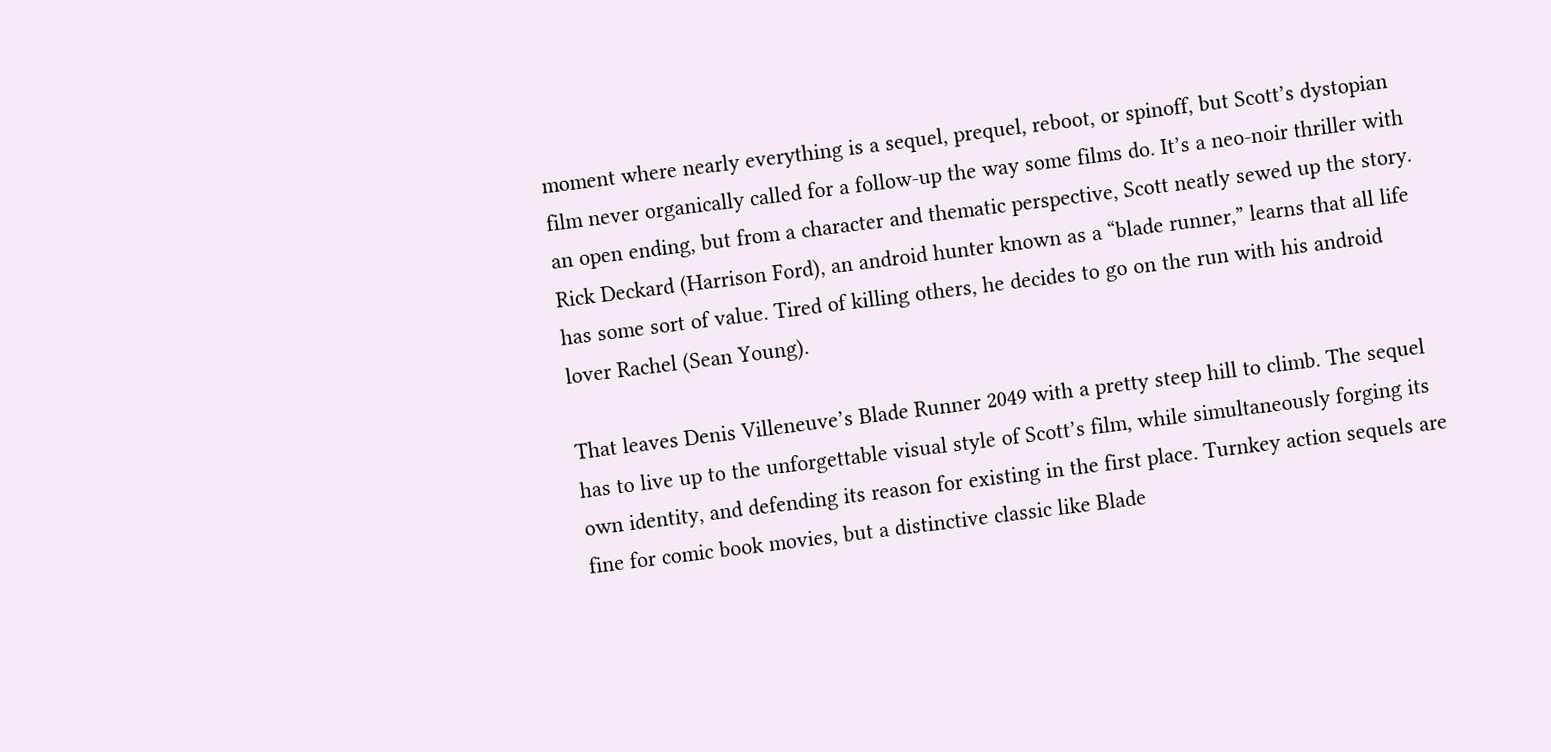moment where nearly everything is a sequel, prequel, reboot, or spinoff, but Scott’s dystopian film never organically called for a follow-up the way some films do. It’s a neo-noir thriller with an open ending, but from a character and thematic perspective, Scott neatly sewed up the story. Rick Deckard (Harrison Ford), an android hunter known as a “blade runner,” learns that all life has some sort of value. Tired of killing others, he decides to go on the run with his android lover Rachel (Sean Young).

That leaves Denis Villeneuve’s Blade Runner 2049 with a pretty steep hill to climb. The sequel has to live up to the unforgettable visual style of Scott’s film, while simultaneously forging its own identity, and defending its reason for existing in the first place. Turnkey action sequels are fine for comic book movies, but a distinctive classic like Blade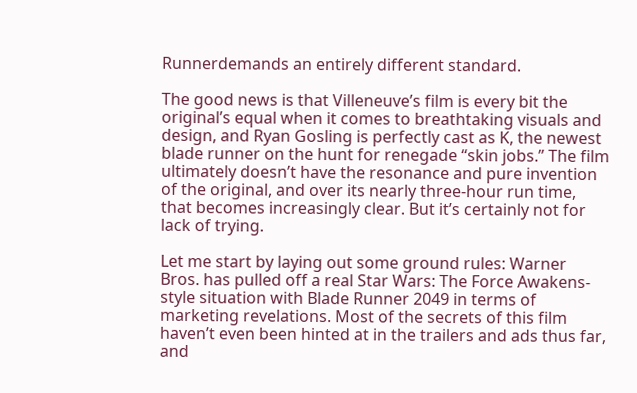Runnerdemands an entirely different standard.

The good news is that Villeneuve’s film is every bit the original’s equal when it comes to breathtaking visuals and design, and Ryan Gosling is perfectly cast as K, the newest blade runner on the hunt for renegade “skin jobs.” The film ultimately doesn’t have the resonance and pure invention of the original, and over its nearly three-hour run time, that becomes increasingly clear. But it’s certainly not for lack of trying.

Let me start by laying out some ground rules: Warner Bros. has pulled off a real Star Wars: The Force Awakens-style situation with Blade Runner 2049 in terms of marketing revelations. Most of the secrets of this film haven’t even been hinted at in the trailers and ads thus far, and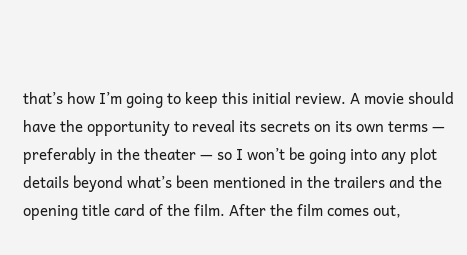that’s how I’m going to keep this initial review. A movie should have the opportunity to reveal its secrets on its own terms — preferably in the theater — so I won’t be going into any plot details beyond what’s been mentioned in the trailers and the opening title card of the film. After the film comes out,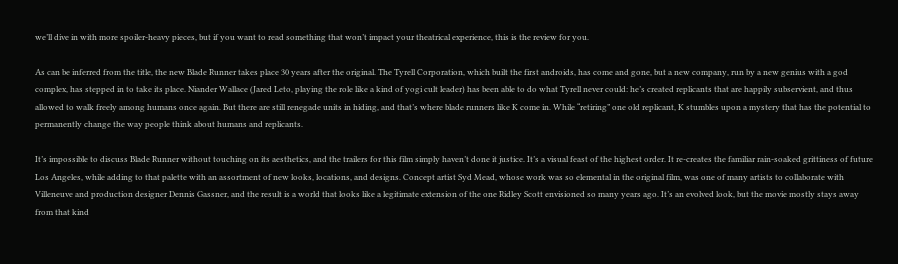we’ll dive in with more spoiler-heavy pieces, but if you want to read something that won’t impact your theatrical experience, this is the review for you.

As can be inferred from the title, the new Blade Runner takes place 30 years after the original. The Tyrell Corporation, which built the first androids, has come and gone, but a new company, run by a new genius with a god complex, has stepped in to take its place. Niander Wallace (Jared Leto, playing the role like a kind of yogi cult leader) has been able to do what Tyrell never could: he’s created replicants that are happily subservient, and thus allowed to walk freely among humans once again. But there are still renegade units in hiding, and that’s where blade runners like K come in. While “retiring” one old replicant, K stumbles upon a mystery that has the potential to permanently change the way people think about humans and replicants.

It’s impossible to discuss Blade Runner without touching on its aesthetics, and the trailers for this film simply haven’t done it justice. It’s a visual feast of the highest order. It re-creates the familiar rain-soaked grittiness of future Los Angeles, while adding to that palette with an assortment of new looks, locations, and designs. Concept artist Syd Mead, whose work was so elemental in the original film, was one of many artists to collaborate with Villeneuve and production designer Dennis Gassner, and the result is a world that looks like a legitimate extension of the one Ridley Scott envisioned so many years ago. It’s an evolved look, but the movie mostly stays away from that kind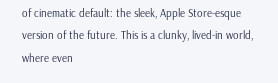of cinematic default: the sleek, Apple Store-esque version of the future. This is a clunky, lived-in world, where even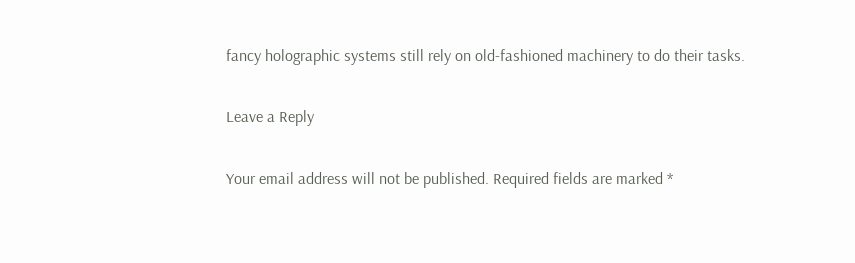fancy holographic systems still rely on old-fashioned machinery to do their tasks.

Leave a Reply

Your email address will not be published. Required fields are marked *